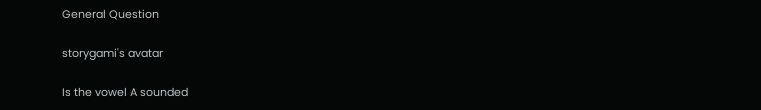General Question

storygami's avatar

Is the vowel A sounded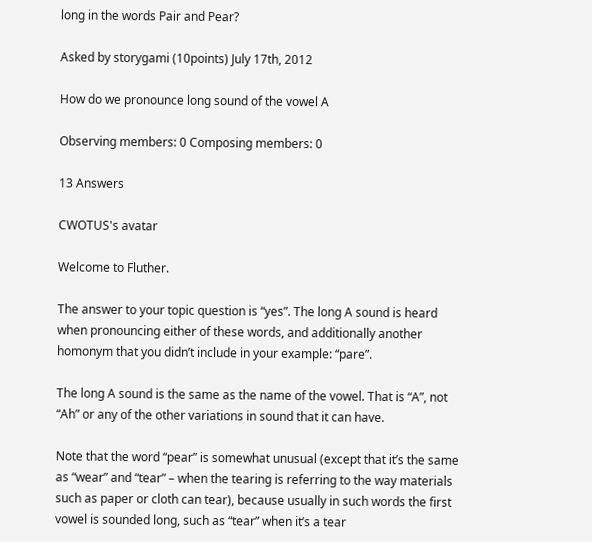long in the words Pair and Pear?

Asked by storygami (10points) July 17th, 2012

How do we pronounce long sound of the vowel A

Observing members: 0 Composing members: 0

13 Answers

CWOTUS's avatar

Welcome to Fluther.

The answer to your topic question is “yes”. The long A sound is heard when pronouncing either of these words, and additionally another homonym that you didn’t include in your example: “pare”.

The long A sound is the same as the name of the vowel. That is “A”, not “Ah” or any of the other variations in sound that it can have.

Note that the word “pear” is somewhat unusual (except that it’s the same as “wear” and “tear” – when the tearing is referring to the way materials such as paper or cloth can tear), because usually in such words the first vowel is sounded long, such as “tear” when it’s a tear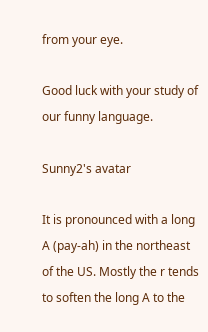from your eye.

Good luck with your study of our funny language.

Sunny2's avatar

It is pronounced with a long A (pay-ah) in the northeast of the US. Mostly the r tends to soften the long A to the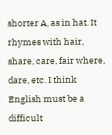shorter A, as in hat. It rhymes with hair, share, care, fair where, dare, etc. I think English must be a difficult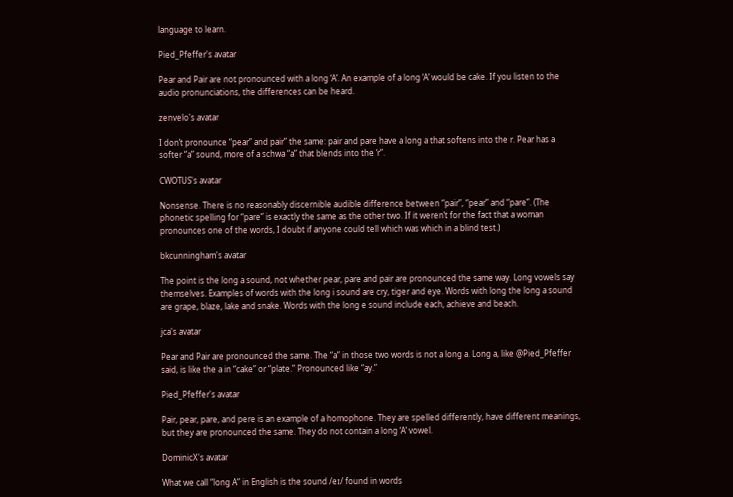language to learn.

Pied_Pfeffer's avatar

Pear and Pair are not pronounced with a long ‘A’. An example of a long ‘A’ would be cake. If you listen to the audio pronunciations, the differences can be heard.

zenvelo's avatar

I don’t pronounce “pear” and pair” the same: pair and pare have a long a that softens into the r. Pear has a softer “a” sound, more of a schwa “a” that blends into the ‘r”.

CWOTUS's avatar

Nonsense. There is no reasonably discernible audible difference between “pair”, “pear” and “pare”. (The phonetic spelling for “pare” is exactly the same as the other two. If it weren’t for the fact that a woman pronounces one of the words, I doubt if anyone could tell which was which in a blind test.)

bkcunningham's avatar

The point is the long a sound, not whether pear, pare and pair are pronounced the same way. Long vowels say themselves. Examples of words with the long i sound are cry, tiger and eye. Words with long the long a sound are grape, blaze, lake and snake. Words with the long e sound include each, achieve and beach.

jca's avatar

Pear and Pair are pronounced the same. The “a” in those two words is not a long a. Long a, like @Pied_Pfeffer said, is like the a in “cake” or “plate.” Pronounced like “ay.”

Pied_Pfeffer's avatar

Pair, pear, pare, and pere is an example of a homophone. They are spelled differently, have different meanings, but they are pronounced the same. They do not contain a long ‘A’ vowel.

DominicX's avatar

What we call “long A” in English is the sound /eɪ/ found in words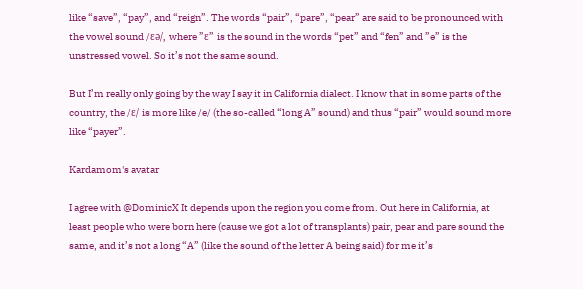like “save”, “pay”, and “reign”. The words “pair”, “pare”, “pear” are said to be pronounced with the vowel sound /ɛə/, where ”ɛ” is the sound in the words “pet” and “fen” and ”ə” is the unstressed vowel. So it’s not the same sound.

But I’m really only going by the way I say it in California dialect. I know that in some parts of the country, the /ɛ/ is more like /e/ (the so-called “long A” sound) and thus “pair” would sound more like “payer”.

Kardamom's avatar

I agree with @DominicX It depends upon the region you come from. Out here in California, at least people who were born here (cause we got a lot of transplants) pair, pear and pare sound the same, and it’s not a long “A” (like the sound of the letter A being said) for me it’s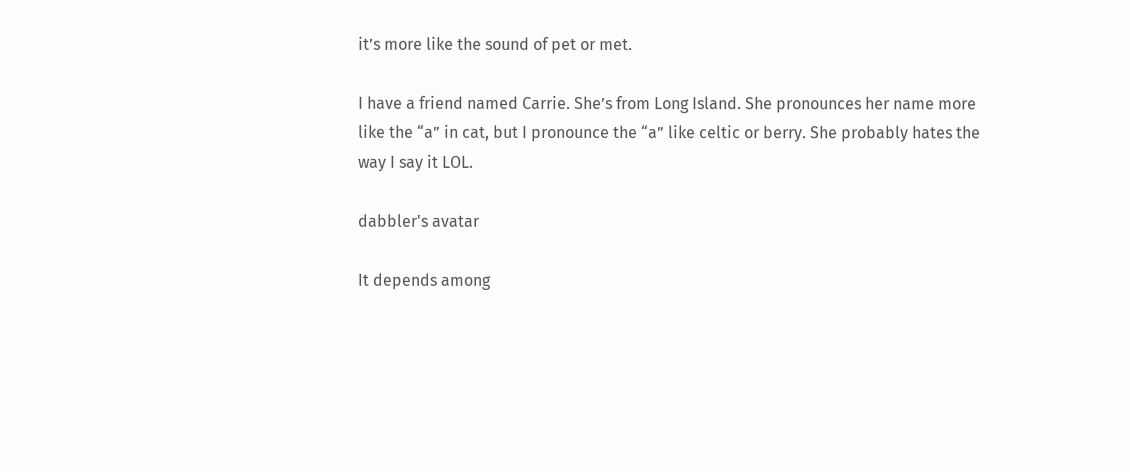it’s more like the sound of pet or met.

I have a friend named Carrie. She’s from Long Island. She pronounces her name more like the “a” in cat, but I pronounce the “a” like celtic or berry. She probably hates the way I say it LOL.

dabbler's avatar

It depends among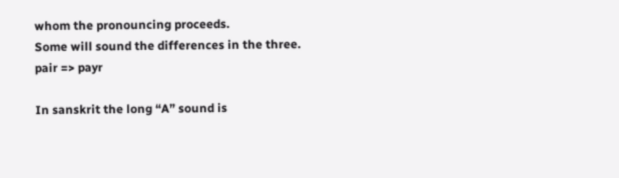whom the pronouncing proceeds.
Some will sound the differences in the three.
pair => payr

In sanskrit the long “A” sound is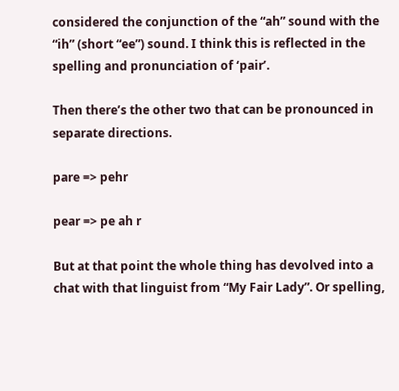considered the conjunction of the “ah” sound with the “ih” (short “ee”) sound. I think this is reflected in the spelling and pronunciation of ‘pair’.

Then there’s the other two that can be pronounced in separate directions.

pare => pehr

pear => pe ah r

But at that point the whole thing has devolved into a chat with that linguist from “My Fair Lady”. Or spelling,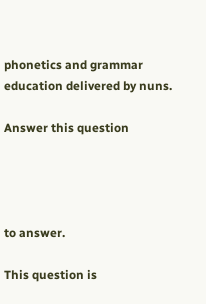phonetics and grammar education delivered by nuns.

Answer this question




to answer.

This question is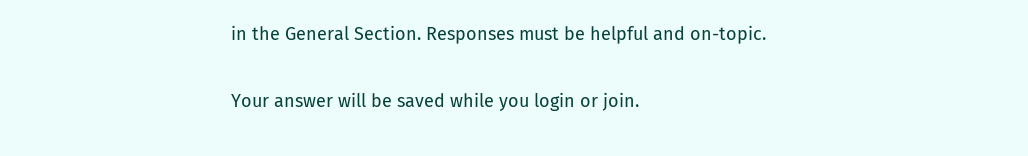in the General Section. Responses must be helpful and on-topic.

Your answer will be saved while you login or join.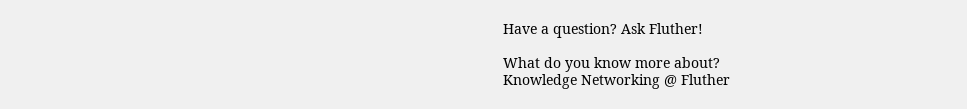Have a question? Ask Fluther!

What do you know more about?
Knowledge Networking @ Fluther